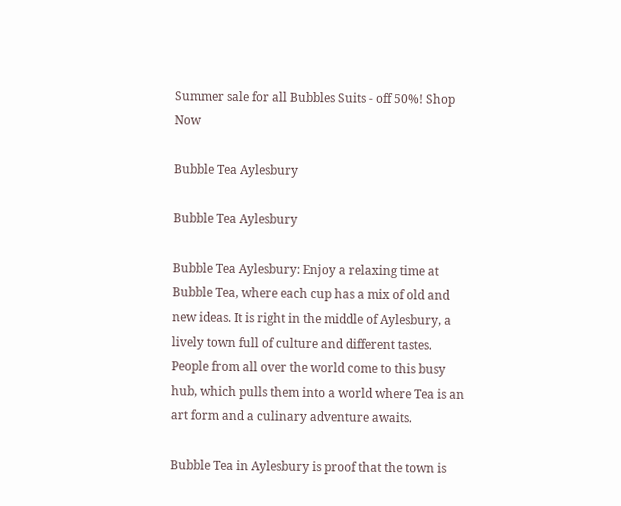Summer sale for all Bubbles Suits - off 50%! Shop Now

Bubble Tea Aylesbury

Bubble Tea Aylesbury

Bubble Tea Aylesbury: Enjoy a relaxing time at Bubble Tea, where each cup has a mix of old and new ideas. It is right in the middle of Aylesbury, a lively town full of culture and different tastes. People from all over the world come to this busy hub, which pulls them into a world where Tea is an art form and a culinary adventure awaits.

Bubble Tea in Aylesbury is proof that the town is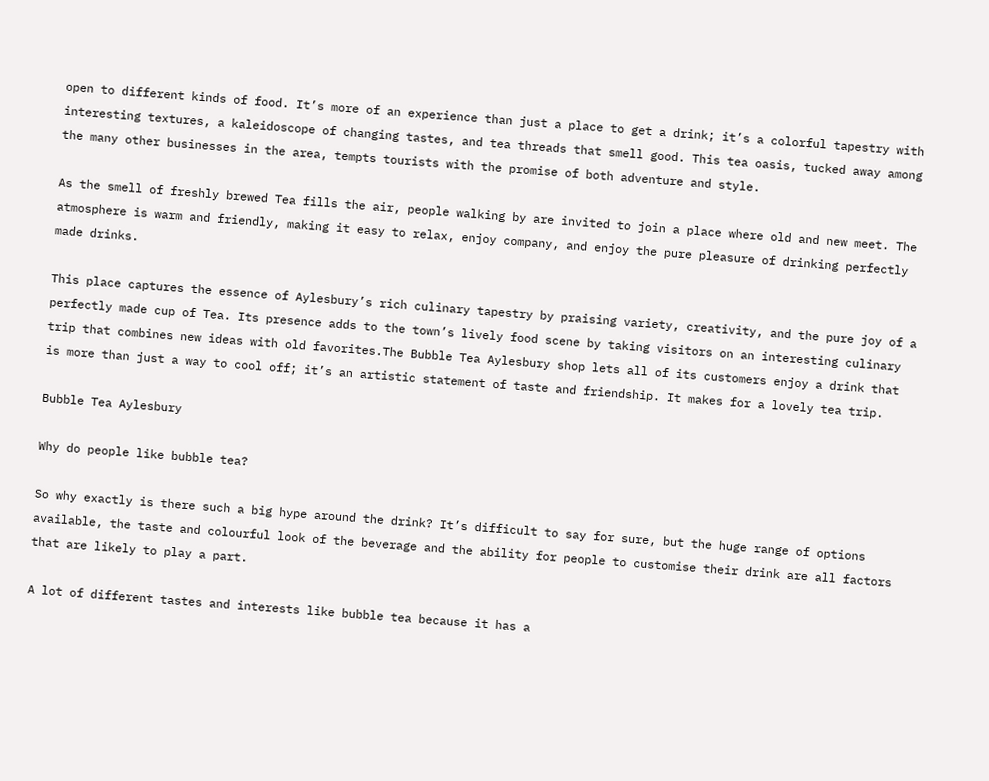open to different kinds of food. It’s more of an experience than just a place to get a drink; it’s a colorful tapestry with interesting textures, a kaleidoscope of changing tastes, and tea threads that smell good. This tea oasis, tucked away among the many other businesses in the area, tempts tourists with the promise of both adventure and style.

As the smell of freshly brewed Tea fills the air, people walking by are invited to join a place where old and new meet. The atmosphere is warm and friendly, making it easy to relax, enjoy company, and enjoy the pure pleasure of drinking perfectly made drinks.

This place captures the essence of Aylesbury’s rich culinary tapestry by praising variety, creativity, and the pure joy of a perfectly made cup of Tea. Its presence adds to the town’s lively food scene by taking visitors on an interesting culinary trip that combines new ideas with old favorites.The Bubble Tea Aylesbury shop lets all of its customers enjoy a drink that is more than just a way to cool off; it’s an artistic statement of taste and friendship. It makes for a lovely tea trip.

Bubble Tea Aylesbury

Why do people like bubble tea?

So why exactly is there such a big hype around the drink? It’s difficult to say for sure, but the huge range of options available, the taste and colourful look of the beverage and the ability for people to customise their drink are all factors that are likely to play a part.

A lot of different tastes and interests like bubble tea because it has a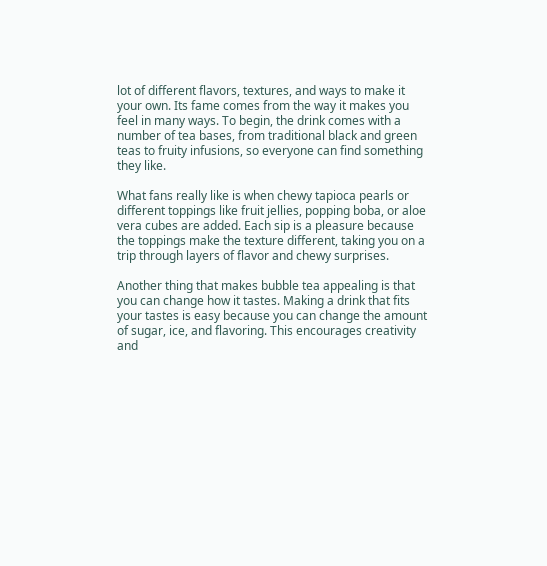lot of different flavors, textures, and ways to make it your own. Its fame comes from the way it makes you feel in many ways. To begin, the drink comes with a number of tea bases, from traditional black and green teas to fruity infusions, so everyone can find something they like.

What fans really like is when chewy tapioca pearls or different toppings like fruit jellies, popping boba, or aloe vera cubes are added. Each sip is a pleasure because the toppings make the texture different, taking you on a trip through layers of flavor and chewy surprises.

Another thing that makes bubble tea appealing is that you can change how it tastes. Making a drink that fits your tastes is easy because you can change the amount of sugar, ice, and flavoring. This encourages creativity and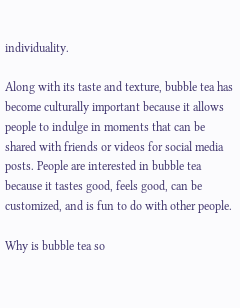individuality.

Along with its taste and texture, bubble tea has become culturally important because it allows people to indulge in moments that can be shared with friends or videos for social media posts. People are interested in bubble tea because it tastes good, feels good, can be customized, and is fun to do with other people.

Why is bubble tea so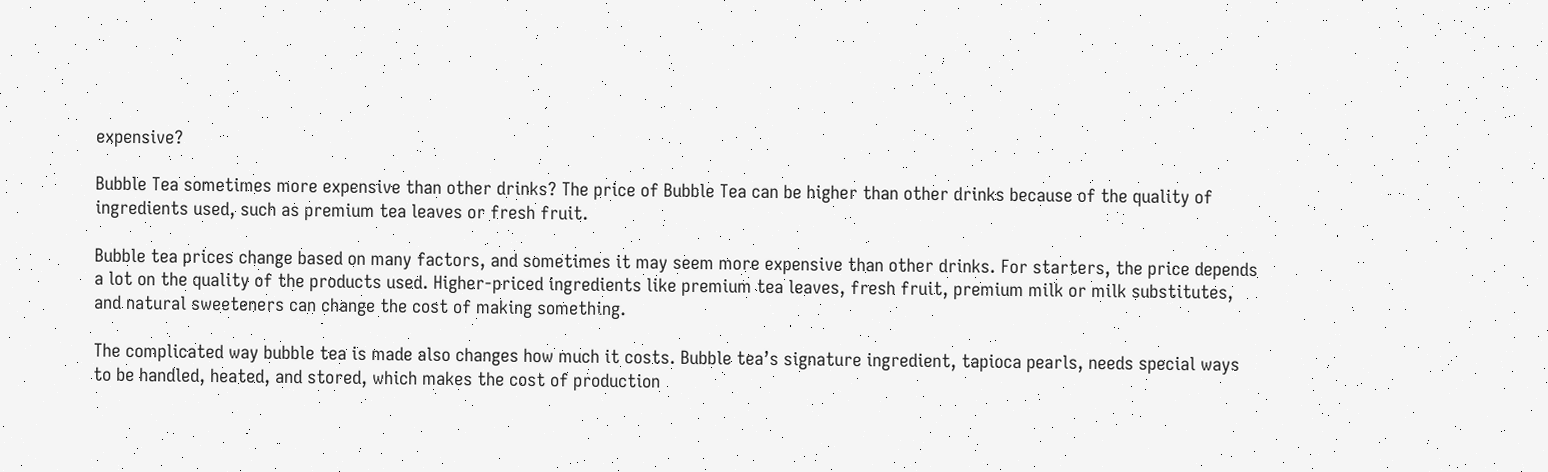expensive?

Bubble Tea sometimes more expensive than other drinks? The price of Bubble Tea can be higher than other drinks because of the quality of ingredients used, such as premium tea leaves or fresh fruit.

Bubble tea prices change based on many factors, and sometimes it may seem more expensive than other drinks. For starters, the price depends a lot on the quality of the products used. Higher-priced ingredients like premium tea leaves, fresh fruit, premium milk or milk substitutes, and natural sweeteners can change the cost of making something.

The complicated way bubble tea is made also changes how much it costs. Bubble tea’s signature ingredient, tapioca pearls, needs special ways to be handled, heated, and stored, which makes the cost of production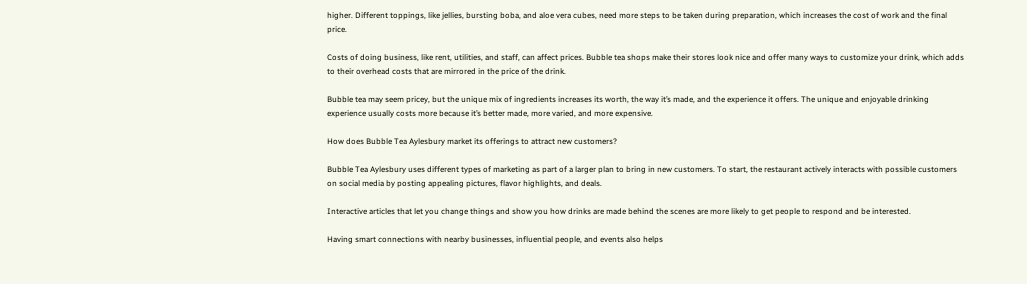higher. Different toppings, like jellies, bursting boba, and aloe vera cubes, need more steps to be taken during preparation, which increases the cost of work and the final price.

Costs of doing business, like rent, utilities, and staff, can affect prices. Bubble tea shops make their stores look nice and offer many ways to customize your drink, which adds to their overhead costs that are mirrored in the price of the drink.

Bubble tea may seem pricey, but the unique mix of ingredients increases its worth, the way it’s made, and the experience it offers. The unique and enjoyable drinking experience usually costs more because it’s better made, more varied, and more expensive.

How does Bubble Tea Aylesbury market its offerings to attract new customers?

Bubble Tea Aylesbury uses different types of marketing as part of a larger plan to bring in new customers. To start, the restaurant actively interacts with possible customers on social media by posting appealing pictures, flavor highlights, and deals.

Interactive articles that let you change things and show you how drinks are made behind the scenes are more likely to get people to respond and be interested.

Having smart connections with nearby businesses, influential people, and events also helps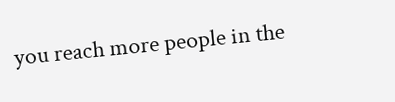you reach more people in the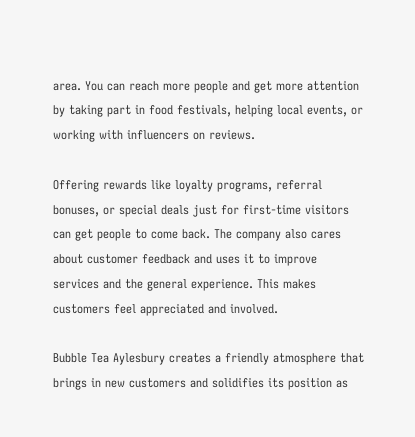area. You can reach more people and get more attention by taking part in food festivals, helping local events, or working with influencers on reviews.

Offering rewards like loyalty programs, referral bonuses, or special deals just for first-time visitors can get people to come back. The company also cares about customer feedback and uses it to improve services and the general experience. This makes customers feel appreciated and involved.

Bubble Tea Aylesbury creates a friendly atmosphere that brings in new customers and solidifies its position as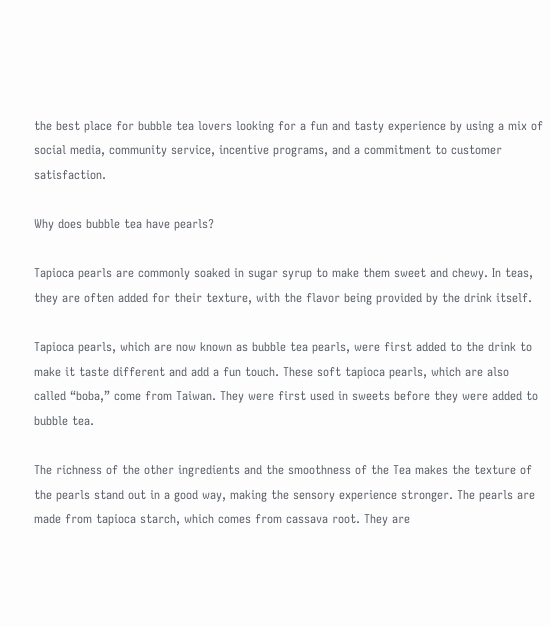the best place for bubble tea lovers looking for a fun and tasty experience by using a mix of social media, community service, incentive programs, and a commitment to customer satisfaction.

Why does bubble tea have pearls?

Tapioca pearls are commonly soaked in sugar syrup to make them sweet and chewy. In teas, they are often added for their texture, with the flavor being provided by the drink itself.

Tapioca pearls, which are now known as bubble tea pearls, were first added to the drink to make it taste different and add a fun touch. These soft tapioca pearls, which are also called “boba,” come from Taiwan. They were first used in sweets before they were added to bubble tea.

The richness of the other ingredients and the smoothness of the Tea makes the texture of the pearls stand out in a good way, making the sensory experience stronger. The pearls are made from tapioca starch, which comes from cassava root. They are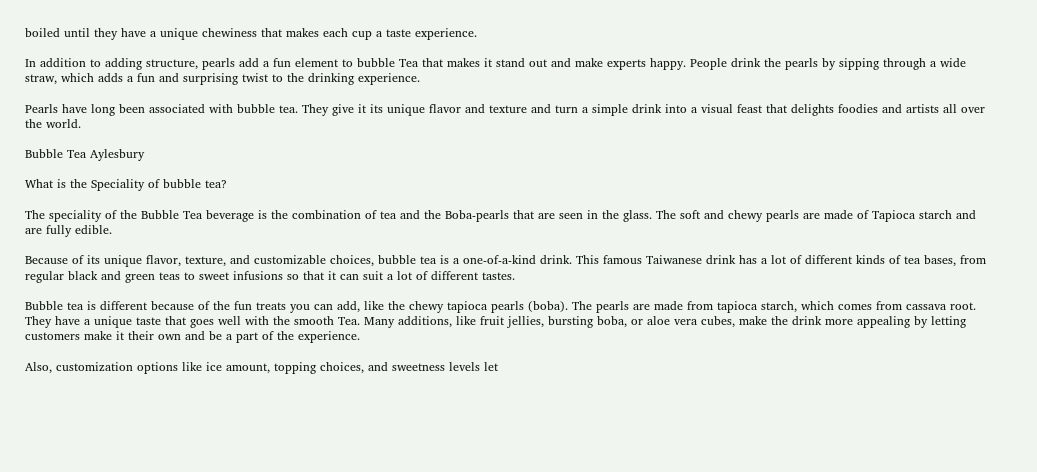boiled until they have a unique chewiness that makes each cup a taste experience.

In addition to adding structure, pearls add a fun element to bubble Tea that makes it stand out and make experts happy. People drink the pearls by sipping through a wide straw, which adds a fun and surprising twist to the drinking experience.

Pearls have long been associated with bubble tea. They give it its unique flavor and texture and turn a simple drink into a visual feast that delights foodies and artists all over the world.

Bubble Tea Aylesbury

What is the Speciality of bubble tea?

The speciality of the Bubble Tea beverage is the combination of tea and the Boba-pearls that are seen in the glass. The soft and chewy pearls are made of Tapioca starch and are fully edible.

Because of its unique flavor, texture, and customizable choices, bubble tea is a one-of-a-kind drink. This famous Taiwanese drink has a lot of different kinds of tea bases, from regular black and green teas to sweet infusions so that it can suit a lot of different tastes.

Bubble tea is different because of the fun treats you can add, like the chewy tapioca pearls (boba). The pearls are made from tapioca starch, which comes from cassava root. They have a unique taste that goes well with the smooth Tea. Many additions, like fruit jellies, bursting boba, or aloe vera cubes, make the drink more appealing by letting customers make it their own and be a part of the experience.

Also, customization options like ice amount, topping choices, and sweetness levels let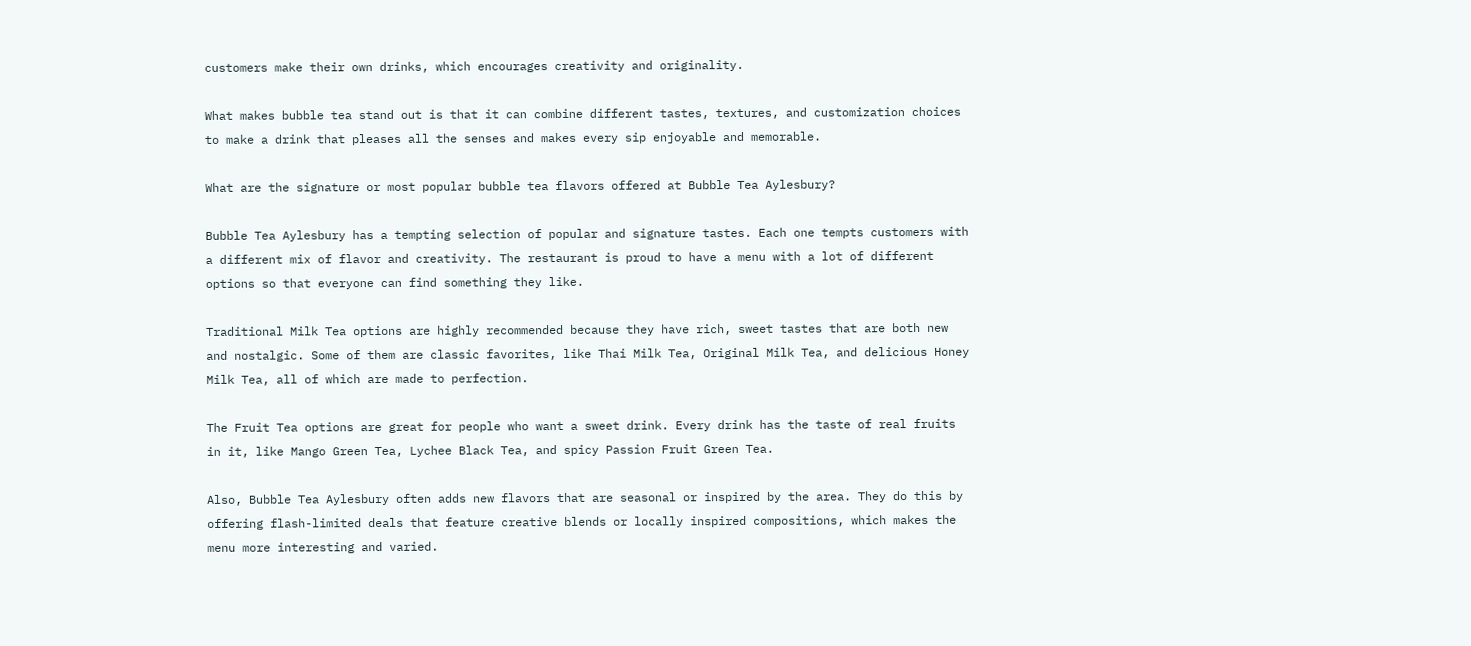customers make their own drinks, which encourages creativity and originality.

What makes bubble tea stand out is that it can combine different tastes, textures, and customization choices to make a drink that pleases all the senses and makes every sip enjoyable and memorable.

What are the signature or most popular bubble tea flavors offered at Bubble Tea Aylesbury?

Bubble Tea Aylesbury has a tempting selection of popular and signature tastes. Each one tempts customers with a different mix of flavor and creativity. The restaurant is proud to have a menu with a lot of different options so that everyone can find something they like.

Traditional Milk Tea options are highly recommended because they have rich, sweet tastes that are both new and nostalgic. Some of them are classic favorites, like Thai Milk Tea, Original Milk Tea, and delicious Honey Milk Tea, all of which are made to perfection.

The Fruit Tea options are great for people who want a sweet drink. Every drink has the taste of real fruits in it, like Mango Green Tea, Lychee Black Tea, and spicy Passion Fruit Green Tea.

Also, Bubble Tea Aylesbury often adds new flavors that are seasonal or inspired by the area. They do this by offering flash-limited deals that feature creative blends or locally inspired compositions, which makes the menu more interesting and varied.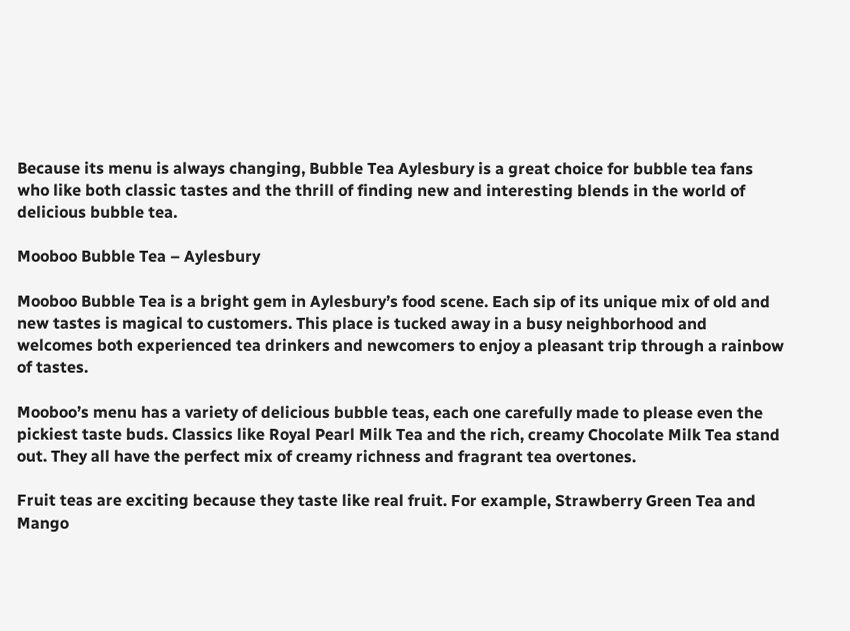Because its menu is always changing, Bubble Tea Aylesbury is a great choice for bubble tea fans who like both classic tastes and the thrill of finding new and interesting blends in the world of delicious bubble tea.

Mooboo Bubble Tea – Aylesbury

Mooboo Bubble Tea is a bright gem in Aylesbury’s food scene. Each sip of its unique mix of old and new tastes is magical to customers. This place is tucked away in a busy neighborhood and welcomes both experienced tea drinkers and newcomers to enjoy a pleasant trip through a rainbow of tastes.

Mooboo’s menu has a variety of delicious bubble teas, each one carefully made to please even the pickiest taste buds. Classics like Royal Pearl Milk Tea and the rich, creamy Chocolate Milk Tea stand out. They all have the perfect mix of creamy richness and fragrant tea overtones.

Fruit teas are exciting because they taste like real fruit. For example, Strawberry Green Tea and Mango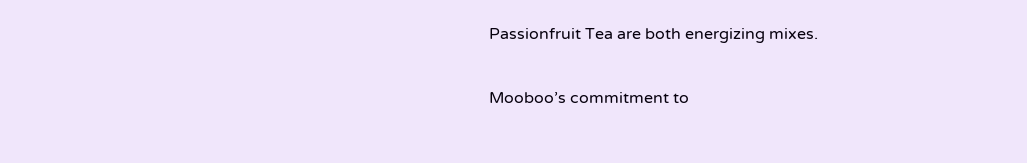Passionfruit Tea are both energizing mixes.

Mooboo’s commitment to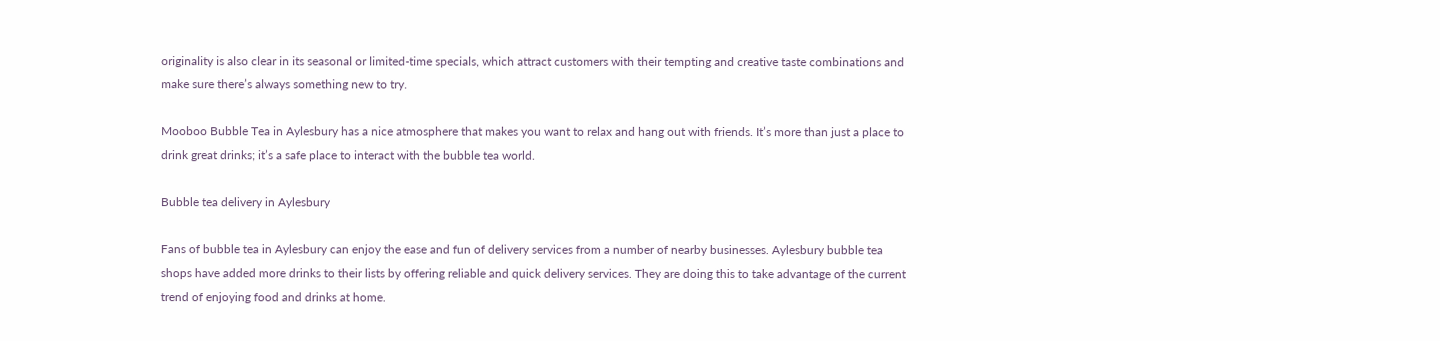originality is also clear in its seasonal or limited-time specials, which attract customers with their tempting and creative taste combinations and make sure there’s always something new to try.

Mooboo Bubble Tea in Aylesbury has a nice atmosphere that makes you want to relax and hang out with friends. It’s more than just a place to drink great drinks; it’s a safe place to interact with the bubble tea world.

Bubble tea delivery in Aylesbury

Fans of bubble tea in Aylesbury can enjoy the ease and fun of delivery services from a number of nearby businesses. Aylesbury bubble tea shops have added more drinks to their lists by offering reliable and quick delivery services. They are doing this to take advantage of the current trend of enjoying food and drinks at home.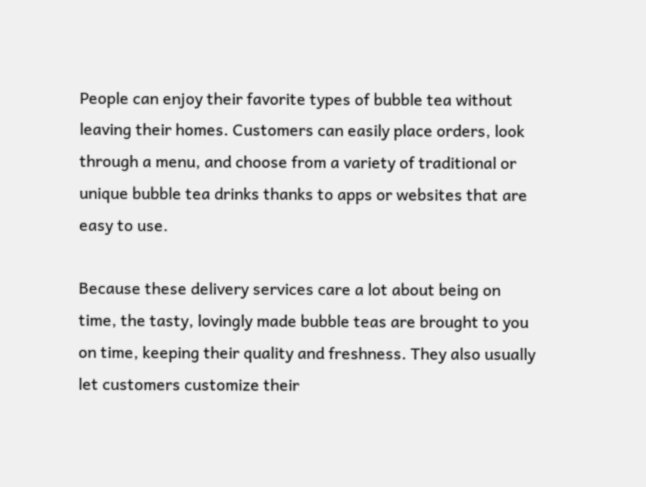People can enjoy their favorite types of bubble tea without leaving their homes. Customers can easily place orders, look through a menu, and choose from a variety of traditional or unique bubble tea drinks thanks to apps or websites that are easy to use.

Because these delivery services care a lot about being on time, the tasty, lovingly made bubble teas are brought to you on time, keeping their quality and freshness. They also usually let customers customize their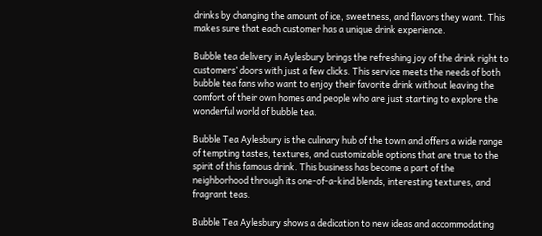drinks by changing the amount of ice, sweetness, and flavors they want. This makes sure that each customer has a unique drink experience.

Bubble tea delivery in Aylesbury brings the refreshing joy of the drink right to customers’ doors with just a few clicks. This service meets the needs of both bubble tea fans who want to enjoy their favorite drink without leaving the comfort of their own homes and people who are just starting to explore the wonderful world of bubble tea.

Bubble Tea Aylesbury is the culinary hub of the town and offers a wide range of tempting tastes, textures, and customizable options that are true to the spirit of this famous drink. This business has become a part of the neighborhood through its one-of-a-kind blends, interesting textures, and fragrant teas.

Bubble Tea Aylesbury shows a dedication to new ideas and accommodating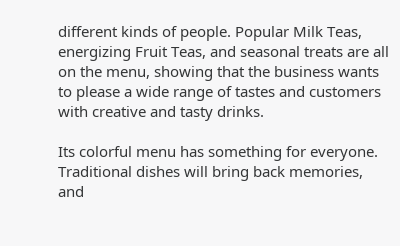different kinds of people. Popular Milk Teas, energizing Fruit Teas, and seasonal treats are all on the menu, showing that the business wants to please a wide range of tastes and customers with creative and tasty drinks.

Its colorful menu has something for everyone. Traditional dishes will bring back memories, and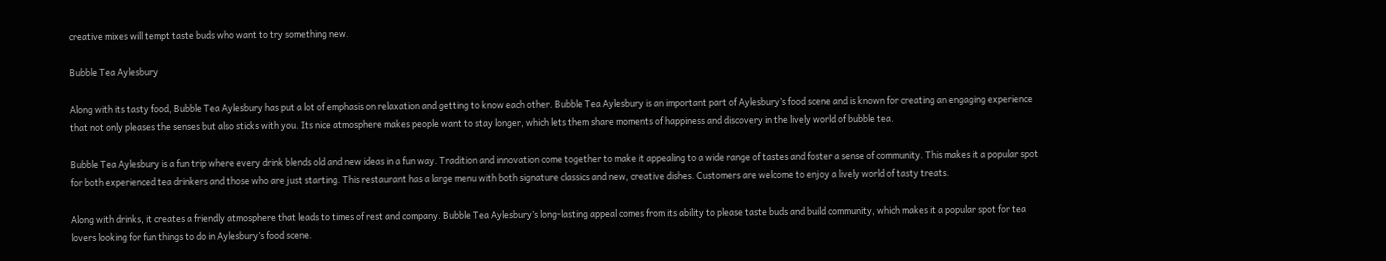creative mixes will tempt taste buds who want to try something new.

Bubble Tea Aylesbury

Along with its tasty food, Bubble Tea Aylesbury has put a lot of emphasis on relaxation and getting to know each other. Bubble Tea Aylesbury is an important part of Aylesbury’s food scene and is known for creating an engaging experience that not only pleases the senses but also sticks with you. Its nice atmosphere makes people want to stay longer, which lets them share moments of happiness and discovery in the lively world of bubble tea.

Bubble Tea Aylesbury is a fun trip where every drink blends old and new ideas in a fun way. Tradition and innovation come together to make it appealing to a wide range of tastes and foster a sense of community. This makes it a popular spot for both experienced tea drinkers and those who are just starting. This restaurant has a large menu with both signature classics and new, creative dishes. Customers are welcome to enjoy a lively world of tasty treats.

Along with drinks, it creates a friendly atmosphere that leads to times of rest and company. Bubble Tea Aylesbury’s long-lasting appeal comes from its ability to please taste buds and build community, which makes it a popular spot for tea lovers looking for fun things to do in Aylesbury’s food scene.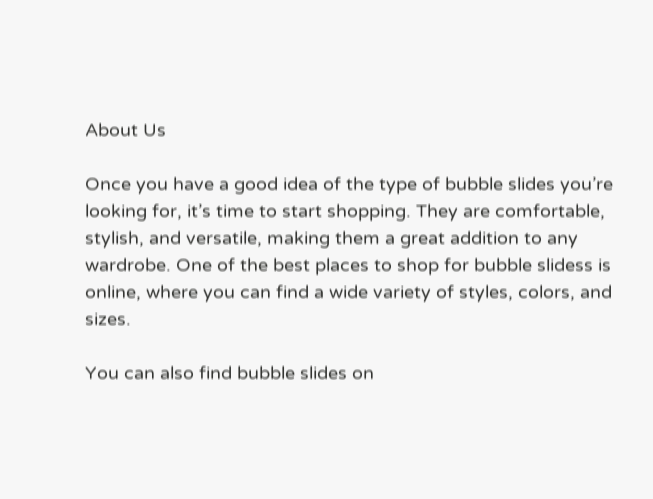About Us

Once you have a good idea of the type of bubble slides you’re looking for, it’s time to start shopping. They are comfortable, stylish, and versatile, making them a great addition to any wardrobe. One of the best places to shop for bubble slidess is online, where you can find a wide variety of styles, colors, and sizes.

You can also find bubble slides on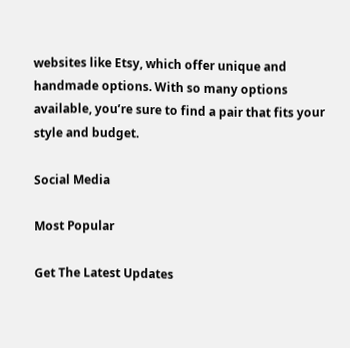websites like Etsy, which offer unique and handmade options. With so many options available, you’re sure to find a pair that fits your style and budget.

Social Media

Most Popular

Get The Latest Updates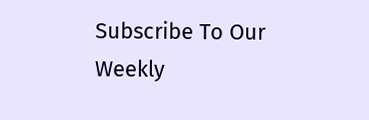Subscribe To Our Weekly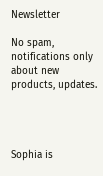Newsletter

No spam, notifications only about new products, updates.




Sophia is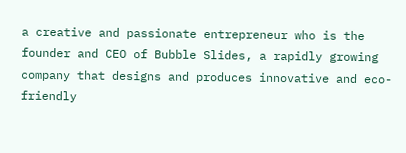a creative and passionate entrepreneur who is the founder and CEO of Bubble Slides, a rapidly growing company that designs and produces innovative and eco-friendly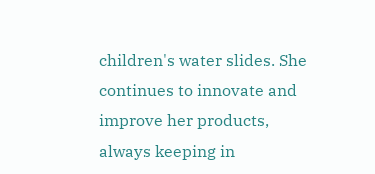children's water slides. She continues to innovate and improve her products, always keeping in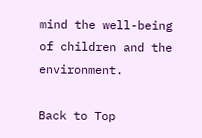mind the well-being of children and the environment.

Back to Top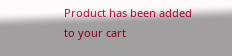Product has been added to your cart